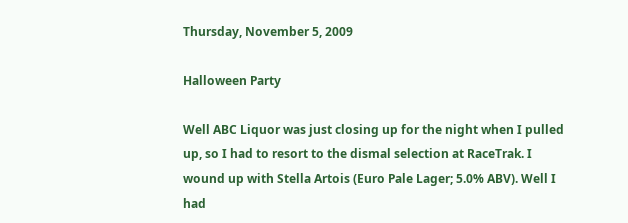Thursday, November 5, 2009

Halloween Party

Well ABC Liquor was just closing up for the night when I pulled up, so I had to resort to the dismal selection at RaceTrak. I wound up with Stella Artois (Euro Pale Lager; 5.0% ABV). Well I had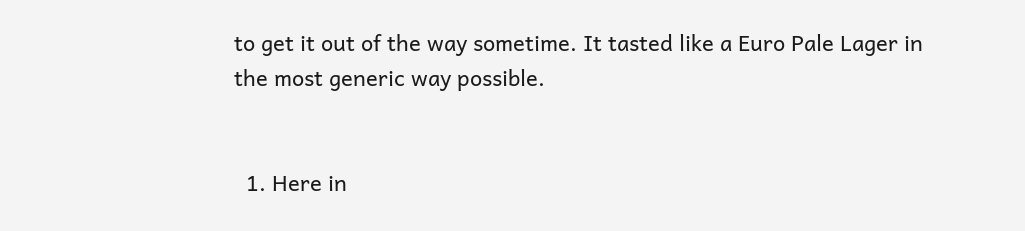to get it out of the way sometime. It tasted like a Euro Pale Lager in the most generic way possible.


  1. Here in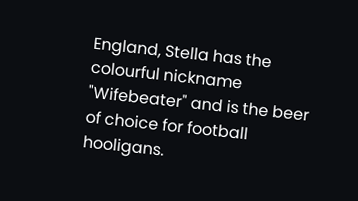England, Stella has the colourful nickname "Wifebeater" and is the beer of choice for football hooligans.